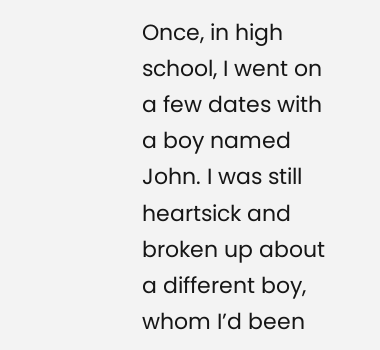Once, in high school, I went on a few dates with a boy named John. I was still heartsick and broken up about a different boy, whom I’d been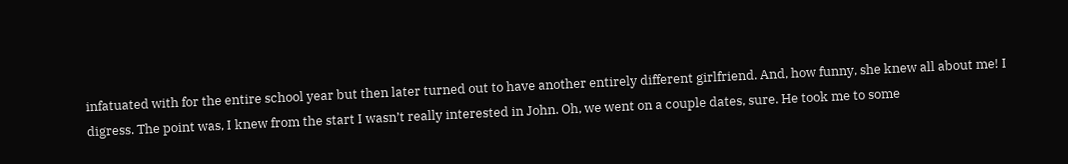infatuated with for the entire school year but then later turned out to have another entirely different girlfriend. And, how funny, she knew all about me! I digress. The point was, I knew from the start I wasn’t really interested in John. Oh, we went on a couple dates, sure. He took me to some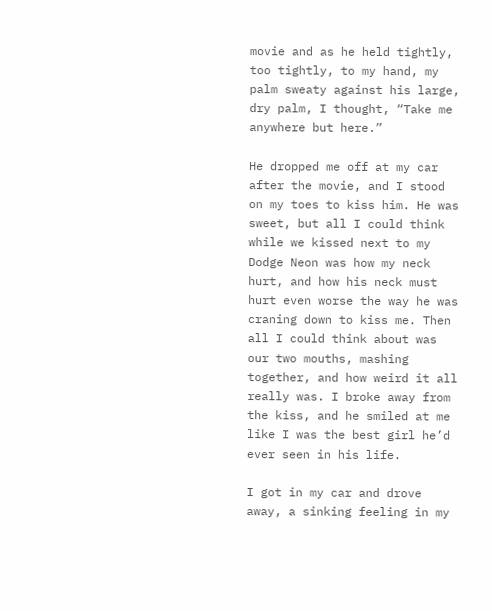movie and as he held tightly, too tightly, to my hand, my palm sweaty against his large, dry palm, I thought, “Take me anywhere but here.”

He dropped me off at my car after the movie, and I stood on my toes to kiss him. He was sweet, but all I could think while we kissed next to my Dodge Neon was how my neck hurt, and how his neck must hurt even worse the way he was craning down to kiss me. Then all I could think about was our two mouths, mashing together, and how weird it all really was. I broke away from the kiss, and he smiled at me like I was the best girl he’d ever seen in his life.

I got in my car and drove away, a sinking feeling in my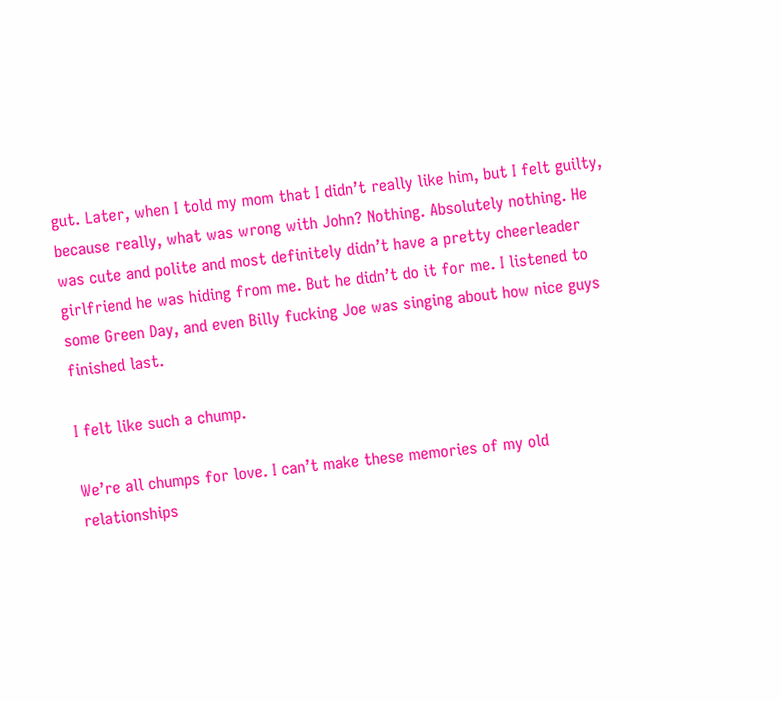gut. Later, when I told my mom that I didn’t really like him, but I felt guilty, because really, what was wrong with John? Nothing. Absolutely nothing. He was cute and polite and most definitely didn’t have a pretty cheerleader girlfriend he was hiding from me. But he didn’t do it for me. I listened to some Green Day, and even Billy fucking Joe was singing about how nice guys finished last.

I felt like such a chump.

We’re all chumps for love. I can’t make these memories of my old relationships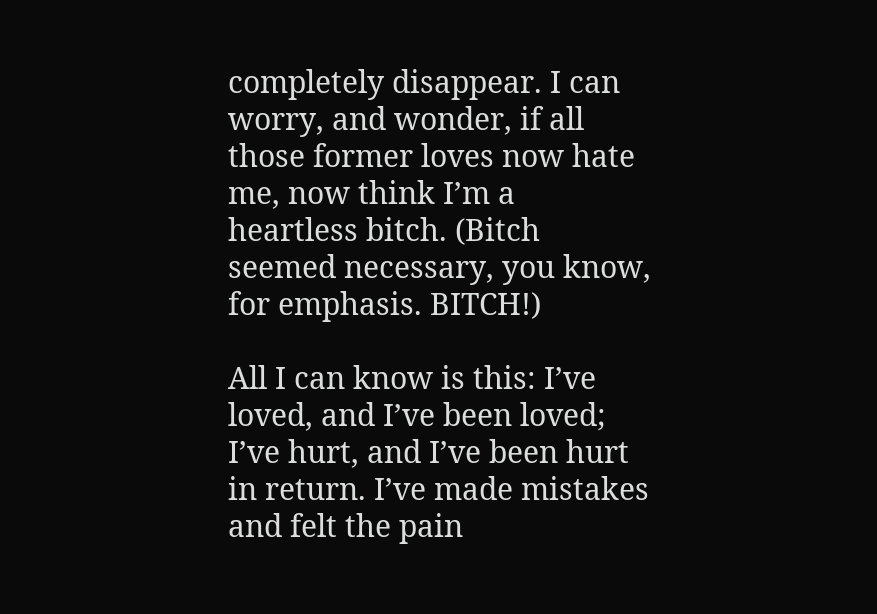completely disappear. I can worry, and wonder, if all those former loves now hate me, now think I’m a heartless bitch. (Bitch seemed necessary, you know, for emphasis. BITCH!)

All I can know is this: I’ve loved, and I’ve been loved; I’ve hurt, and I’ve been hurt in return. I’ve made mistakes and felt the pain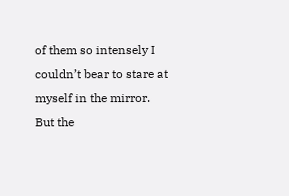of them so intensely I couldn’t bear to stare at myself in the mirror. But the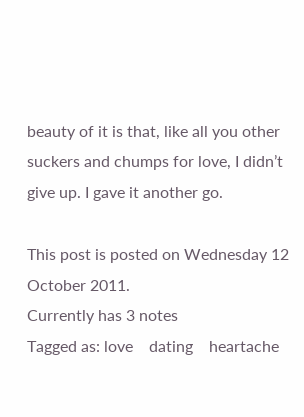beauty of it is that, like all you other suckers and chumps for love, I didn’t give up. I gave it another go.

This post is posted on Wednesday 12 October 2011.
Currently has 3 notes
Tagged as: love    dating    heartache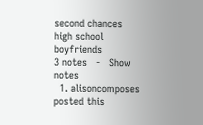second chances    high school    boyfriends
3 notes   -   Show notes
  1. alisoncomposes posted this